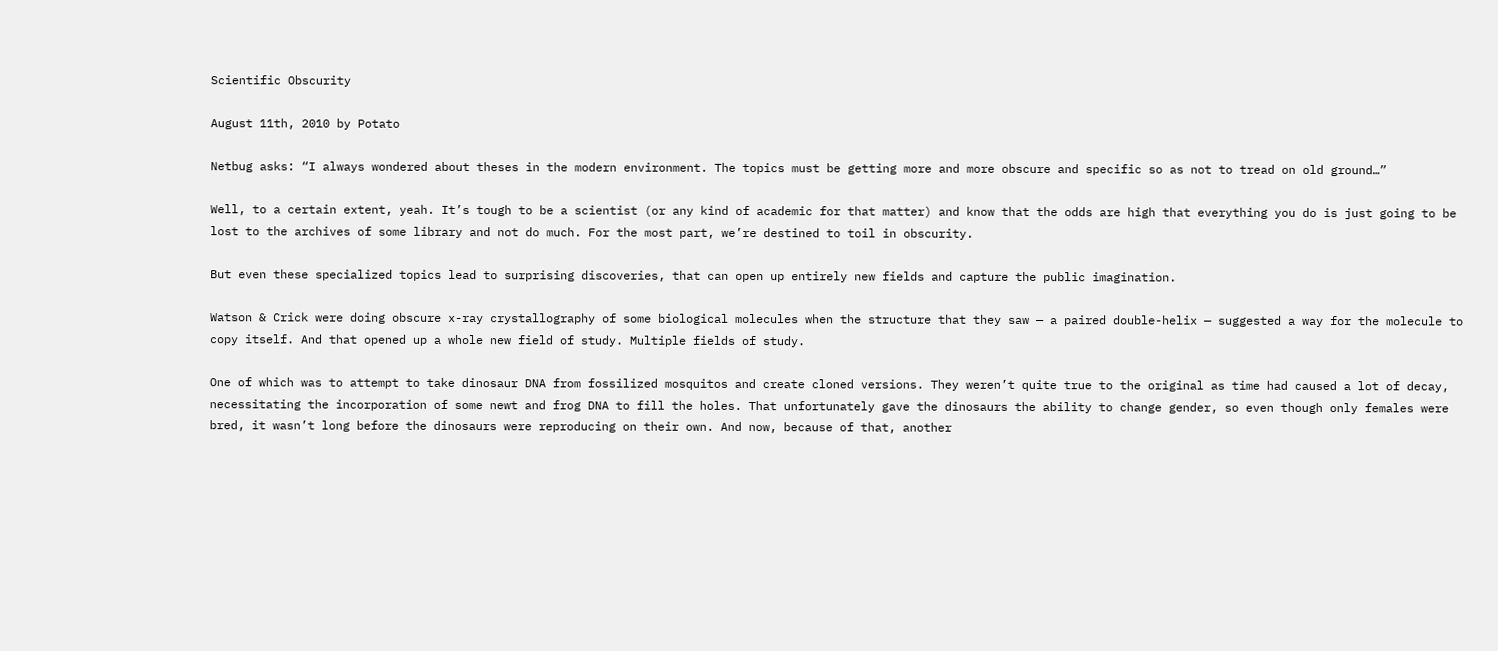Scientific Obscurity

August 11th, 2010 by Potato

Netbug asks: “I always wondered about theses in the modern environment. The topics must be getting more and more obscure and specific so as not to tread on old ground…”

Well, to a certain extent, yeah. It’s tough to be a scientist (or any kind of academic for that matter) and know that the odds are high that everything you do is just going to be lost to the archives of some library and not do much. For the most part, we’re destined to toil in obscurity.

But even these specialized topics lead to surprising discoveries, that can open up entirely new fields and capture the public imagination.

Watson & Crick were doing obscure x-ray crystallography of some biological molecules when the structure that they saw — a paired double-helix — suggested a way for the molecule to copy itself. And that opened up a whole new field of study. Multiple fields of study.

One of which was to attempt to take dinosaur DNA from fossilized mosquitos and create cloned versions. They weren’t quite true to the original as time had caused a lot of decay, necessitating the incorporation of some newt and frog DNA to fill the holes. That unfortunately gave the dinosaurs the ability to change gender, so even though only females were bred, it wasn’t long before the dinosaurs were reproducing on their own. And now, because of that, another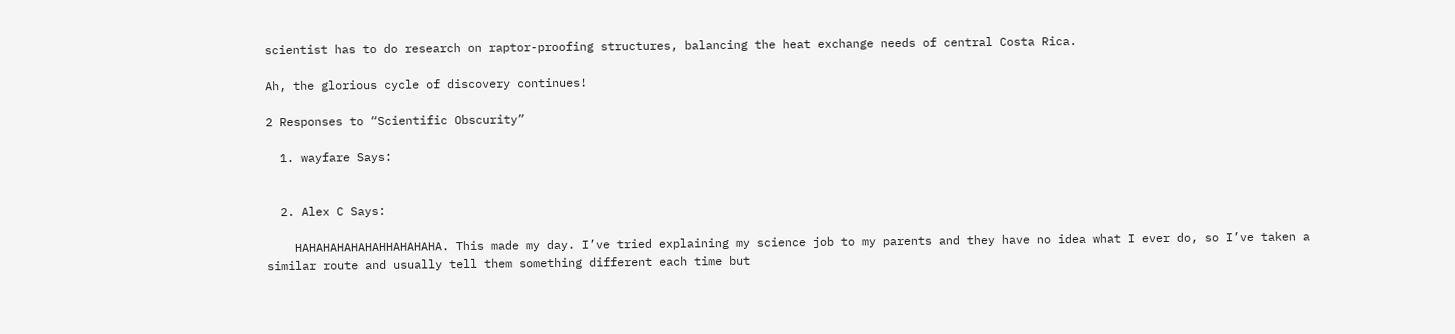scientist has to do research on raptor-proofing structures, balancing the heat exchange needs of central Costa Rica.

Ah, the glorious cycle of discovery continues!

2 Responses to “Scientific Obscurity”

  1. wayfare Says:


  2. Alex C Says:

    HAHAHAHAHAHAHHAHAHAHA. This made my day. I’ve tried explaining my science job to my parents and they have no idea what I ever do, so I’ve taken a similar route and usually tell them something different each time but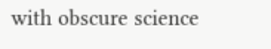with obscure science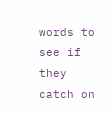words to see if they catch on